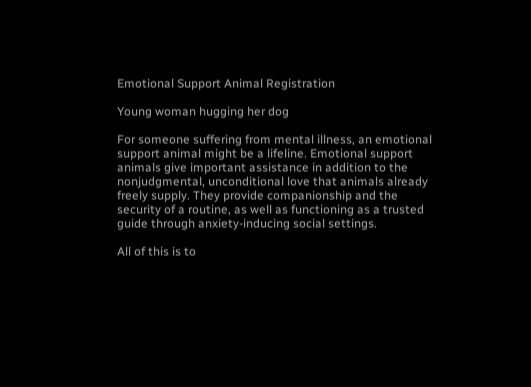Emotional Support Animal Registration

Young woman hugging her dog

For someone suffering from mental illness, an emotional support animal might be a lifeline. Emotional support animals give important assistance in addition to the nonjudgmental, unconditional love that animals already freely supply. They provide companionship and the security of a routine, as well as functioning as a trusted guide through anxiety-inducing social settings.

All of this is to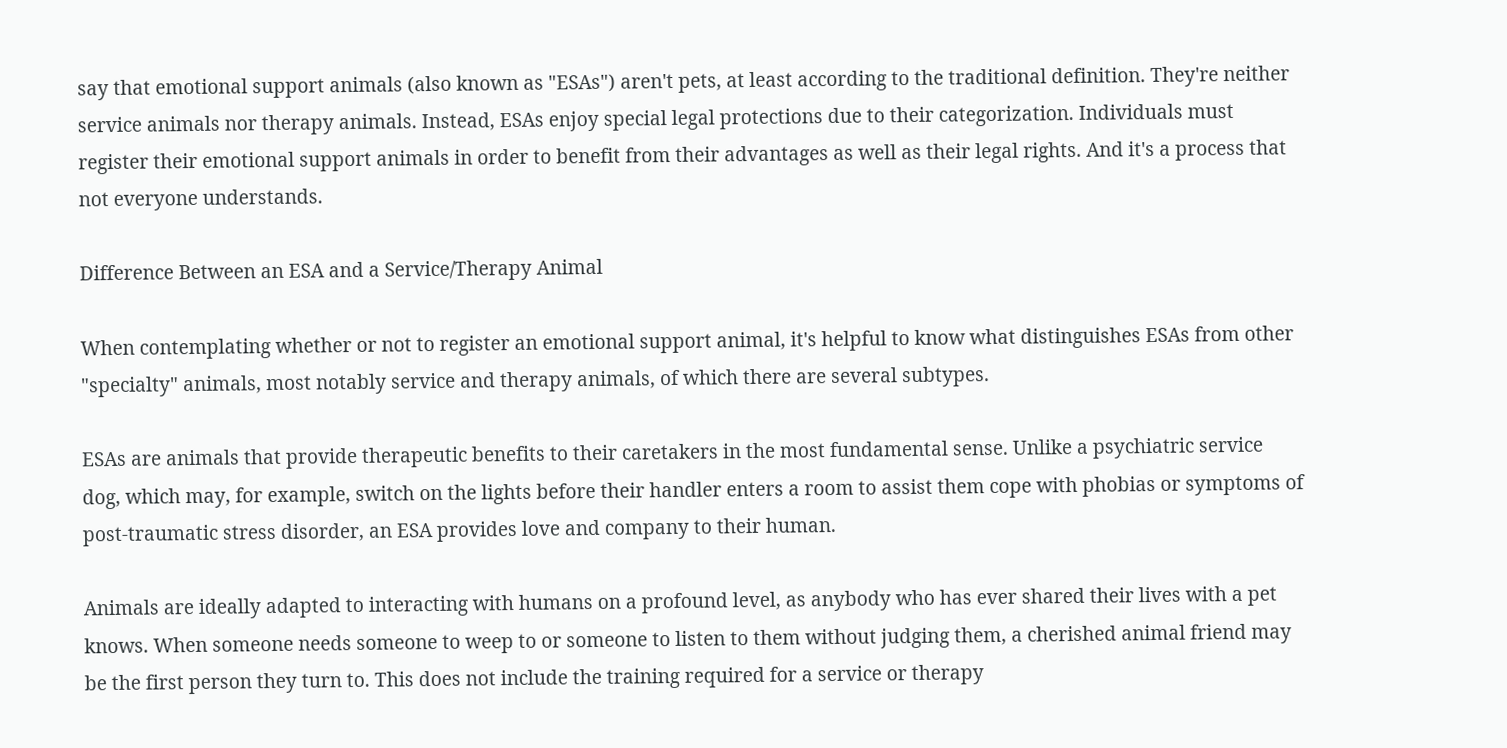say that emotional support animals (also known as "ESAs") aren't pets, at least according to the traditional definition. They're neither service animals nor therapy animals. Instead, ESAs enjoy special legal protections due to their categorization. Individuals must register their emotional support animals in order to benefit from their advantages as well as their legal rights. And it's a process that not everyone understands.

Difference Between an ESA and a Service/Therapy Animal

When contemplating whether or not to register an emotional support animal, it's helpful to know what distinguishes ESAs from other "specialty" animals, most notably service and therapy animals, of which there are several subtypes.

ESAs are animals that provide therapeutic benefits to their caretakers in the most fundamental sense. Unlike a psychiatric service dog, which may, for example, switch on the lights before their handler enters a room to assist them cope with phobias or symptoms of post-traumatic stress disorder, an ESA provides love and company to their human.

Animals are ideally adapted to interacting with humans on a profound level, as anybody who has ever shared their lives with a pet knows. When someone needs someone to weep to or someone to listen to them without judging them, a cherished animal friend may be the first person they turn to. This does not include the training required for a service or therapy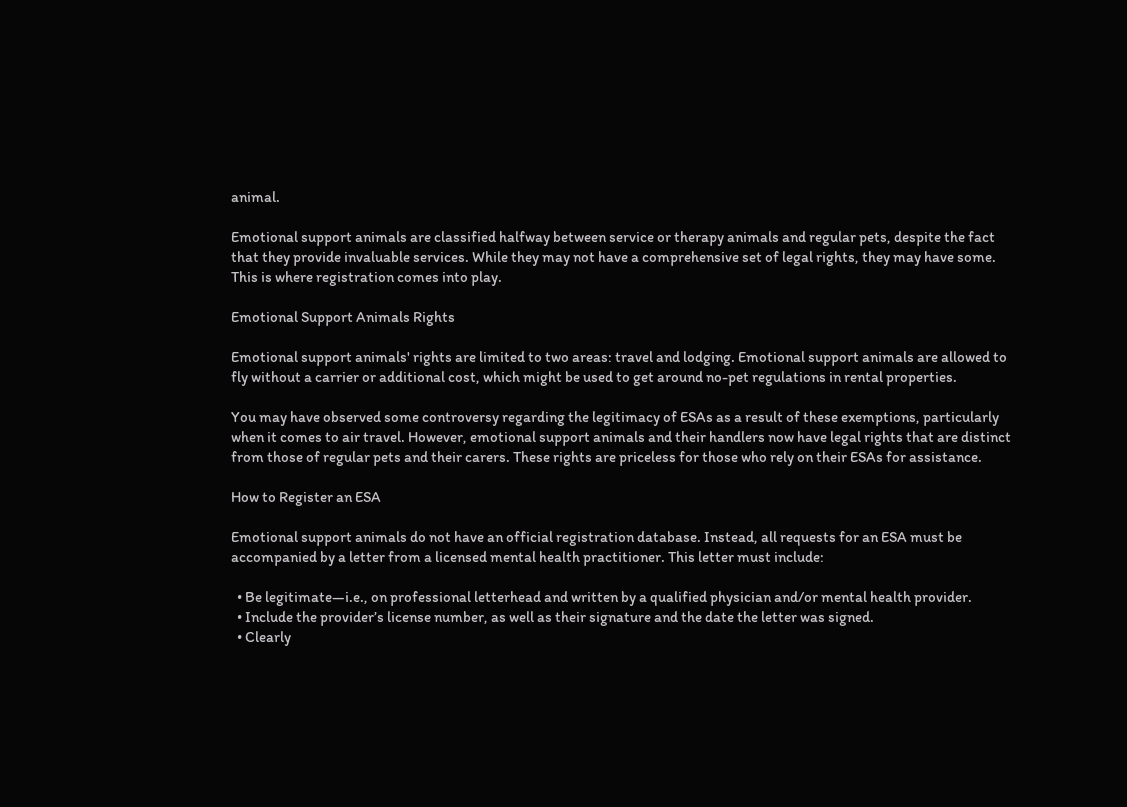animal.

Emotional support animals are classified halfway between service or therapy animals and regular pets, despite the fact that they provide invaluable services. While they may not have a comprehensive set of legal rights, they may have some. This is where registration comes into play.

Emotional Support Animals Rights

Emotional support animals' rights are limited to two areas: travel and lodging. Emotional support animals are allowed to fly without a carrier or additional cost, which might be used to get around no-pet regulations in rental properties.

You may have observed some controversy regarding the legitimacy of ESAs as a result of these exemptions, particularly when it comes to air travel. However, emotional support animals and their handlers now have legal rights that are distinct from those of regular pets and their carers. These rights are priceless for those who rely on their ESAs for assistance.

How to Register an ESA

Emotional support animals do not have an official registration database. Instead, all requests for an ESA must be accompanied by a letter from a licensed mental health practitioner. This letter must include:

  • Be legitimate—i.e., on professional letterhead and written by a qualified physician and/or mental health provider.
  • Include the provider’s license number, as well as their signature and the date the letter was signed.
  • Clearly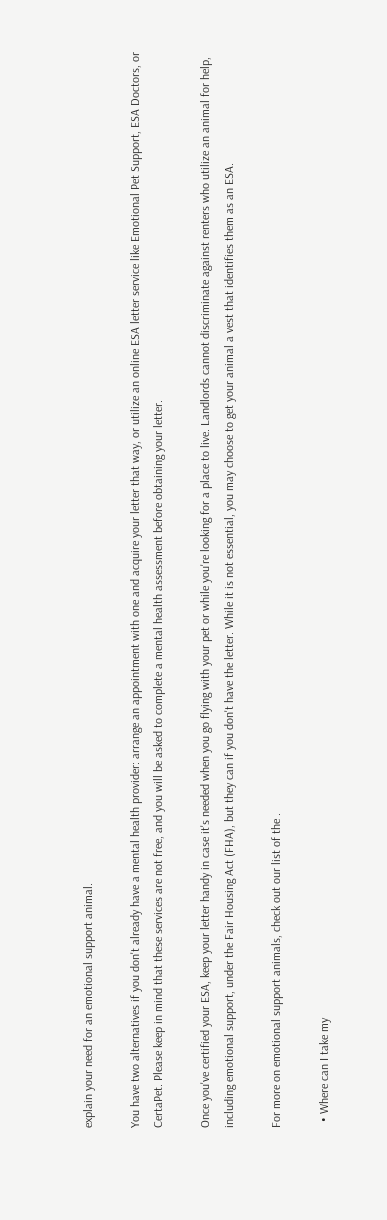explain your need for an emotional support animal.

You have two alternatives if you don't already have a mental health provider: arrange an appointment with one and acquire your letter that way, or utilize an online ESA letter service like Emotional Pet Support, ESA Doctors, or CertaPet. Please keep in mind that these services are not free, and you will be asked to complete a mental health assessment before obtaining your letter.

Once you've certified your ESA, keep your letter handy in case it's needed when you go flying with your pet or while you're looking for a place to live. Landlords cannot discriminate against renters who utilize an animal for help, including emotional support, under the Fair Housing Act (FHA), but they can if you don't have the letter. While it is not essential, you may choose to get your animal a vest that identifies them as an ESA.

For more on emotional support animals, check out our list of the .

  • Where can I take my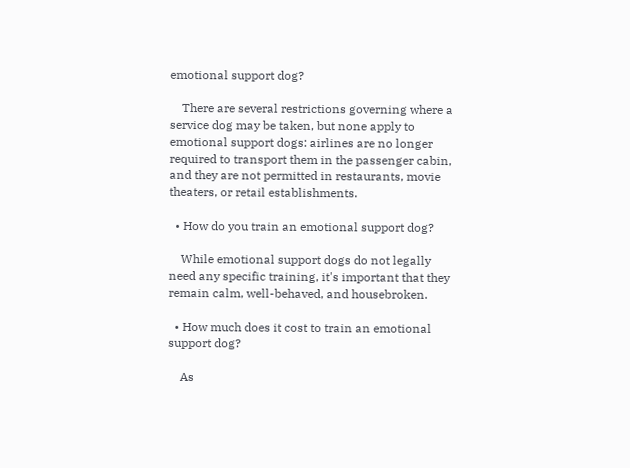emotional support dog?

    There are several restrictions governing where a service dog may be taken, but none apply to emotional support dogs: airlines are no longer required to transport them in the passenger cabin, and they are not permitted in restaurants, movie theaters, or retail establishments.

  • How do you train an emotional support dog?

    While emotional support dogs do not legally need any specific training, it's important that they remain calm, well-behaved, and housebroken.

  • How much does it cost to train an emotional support dog?

    As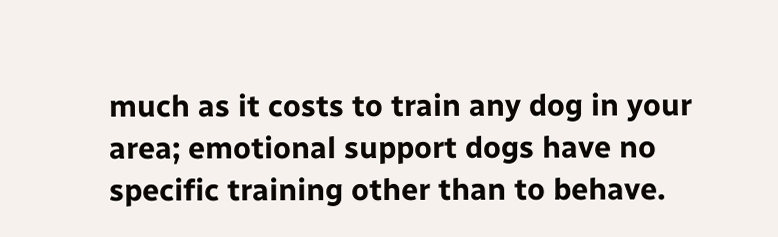much as it costs to train any dog in your area; emotional support dogs have no specific training other than to behave.